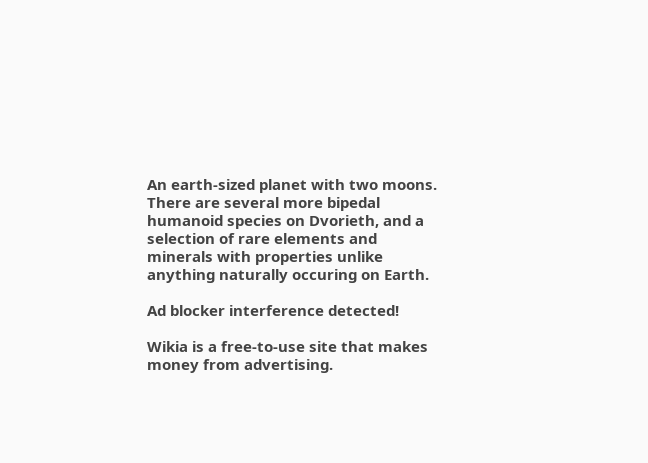An earth-sized planet with two moons.  There are several more bipedal humanoid species on Dvorieth, and a selection of rare elements and minerals with properties unlike anything naturally occuring on Earth.

Ad blocker interference detected!

Wikia is a free-to-use site that makes money from advertising.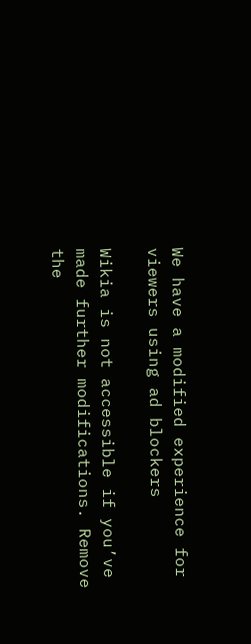We have a modified experience for viewers using ad blockers

Wikia is not accessible if you’ve made further modifications. Remove the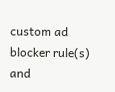custom ad blocker rule(s) and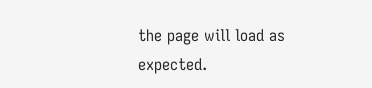the page will load as expected.